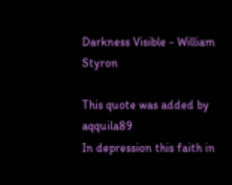Darkness Visible - William Styron

This quote was added by aqquila89
In depression this faith in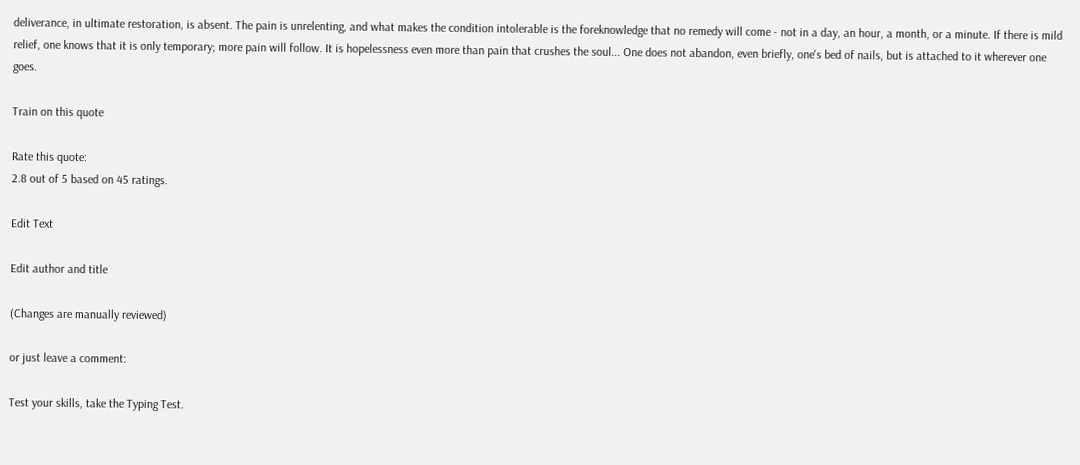deliverance, in ultimate restoration, is absent. The pain is unrelenting, and what makes the condition intolerable is the foreknowledge that no remedy will come - not in a day, an hour, a month, or a minute. If there is mild relief, one knows that it is only temporary; more pain will follow. It is hopelessness even more than pain that crushes the soul... One does not abandon, even briefly, one's bed of nails, but is attached to it wherever one goes.

Train on this quote

Rate this quote:
2.8 out of 5 based on 45 ratings.

Edit Text

Edit author and title

(Changes are manually reviewed)

or just leave a comment:

Test your skills, take the Typing Test.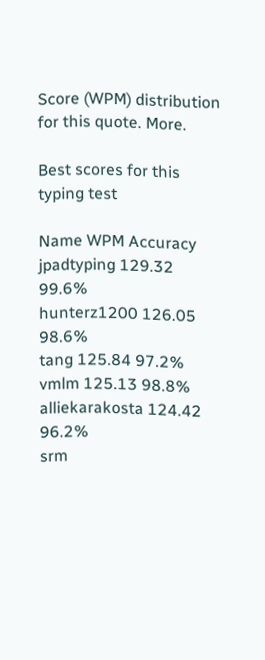Score (WPM) distribution for this quote. More.

Best scores for this typing test

Name WPM Accuracy
jpadtyping 129.32 99.6%
hunterz1200 126.05 98.6%
tang 125.84 97.2%
vmlm 125.13 98.8%
alliekarakosta 124.42 96.2%
srm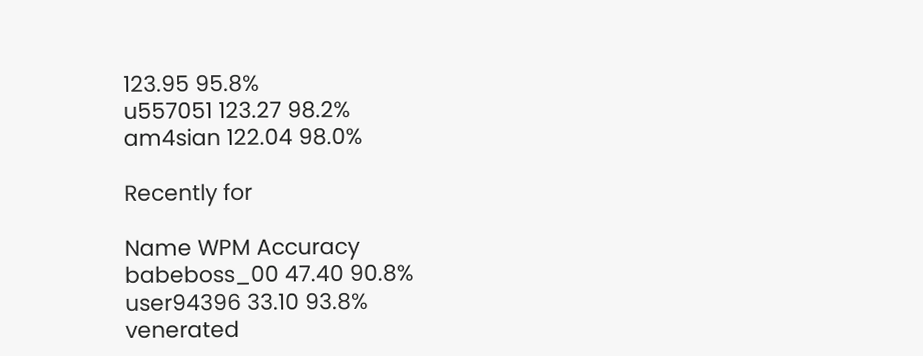123.95 95.8%
u557051 123.27 98.2%
am4sian 122.04 98.0%

Recently for

Name WPM Accuracy
babeboss_00 47.40 90.8%
user94396 33.10 93.8%
venerated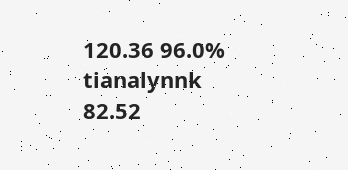120.36 96.0%
tianalynnk 82.52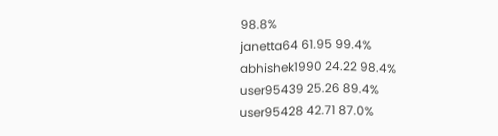98.8%
janetta64 61.95 99.4%
abhishek1990 24.22 98.4%
user95439 25.26 89.4%
user95428 42.71 87.0%